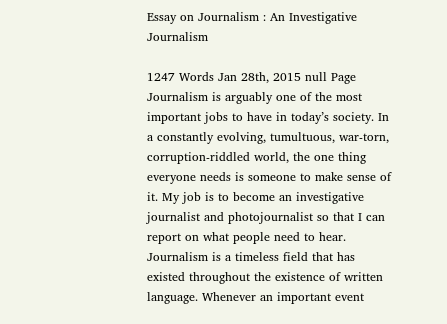Essay on Journalism : An Investigative Journalism

1247 Words Jan 28th, 2015 null Page
Journalism is arguably one of the most important jobs to have in today’s society. In a constantly evolving, tumultuous, war-torn, corruption-riddled world, the one thing everyone needs is someone to make sense of it. My job is to become an investigative journalist and photojournalist so that I can report on what people need to hear. Journalism is a timeless field that has existed throughout the existence of written language. Whenever an important event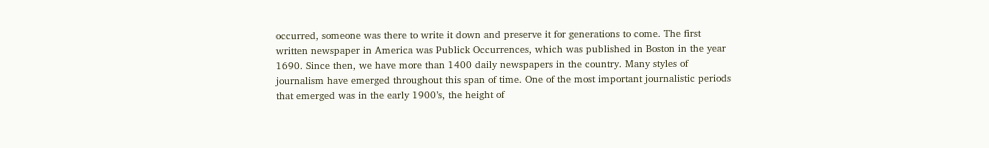occurred, someone was there to write it down and preserve it for generations to come. The first written newspaper in America was Publick Occurrences, which was published in Boston in the year 1690. Since then, we have more than 1400 daily newspapers in the country. Many styles of journalism have emerged throughout this span of time. One of the most important journalistic periods that emerged was in the early 1900’s, the height of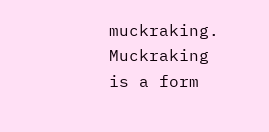muckraking. Muckraking is a form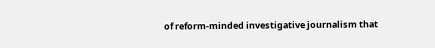of reform-minded investigative journalism that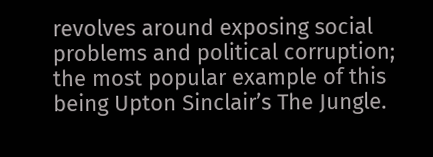revolves around exposing social problems and political corruption; the most popular example of this being Upton Sinclair’s The Jungle.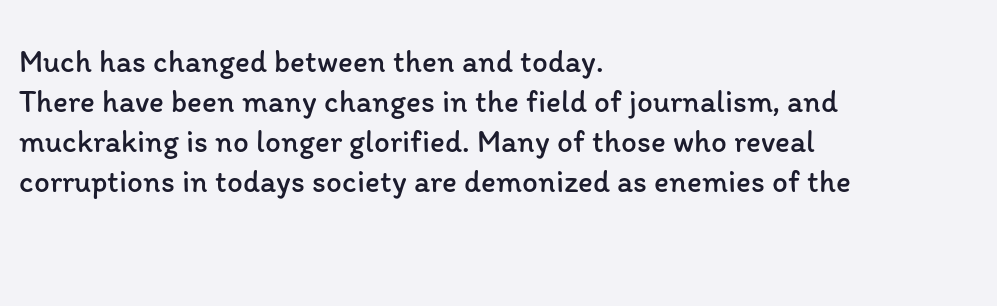Much has changed between then and today.
There have been many changes in the field of journalism, and muckraking is no longer glorified. Many of those who reveal corruptions in todays society are demonized as enemies of the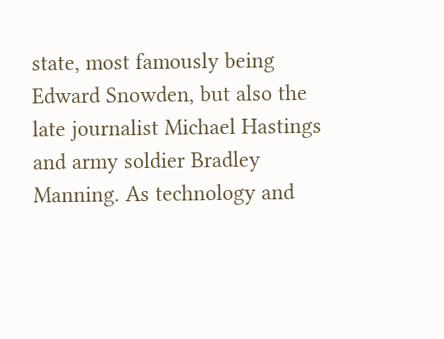state, most famously being Edward Snowden, but also the late journalist Michael Hastings and army soldier Bradley Manning. As technology and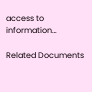access to information…

Related Documents